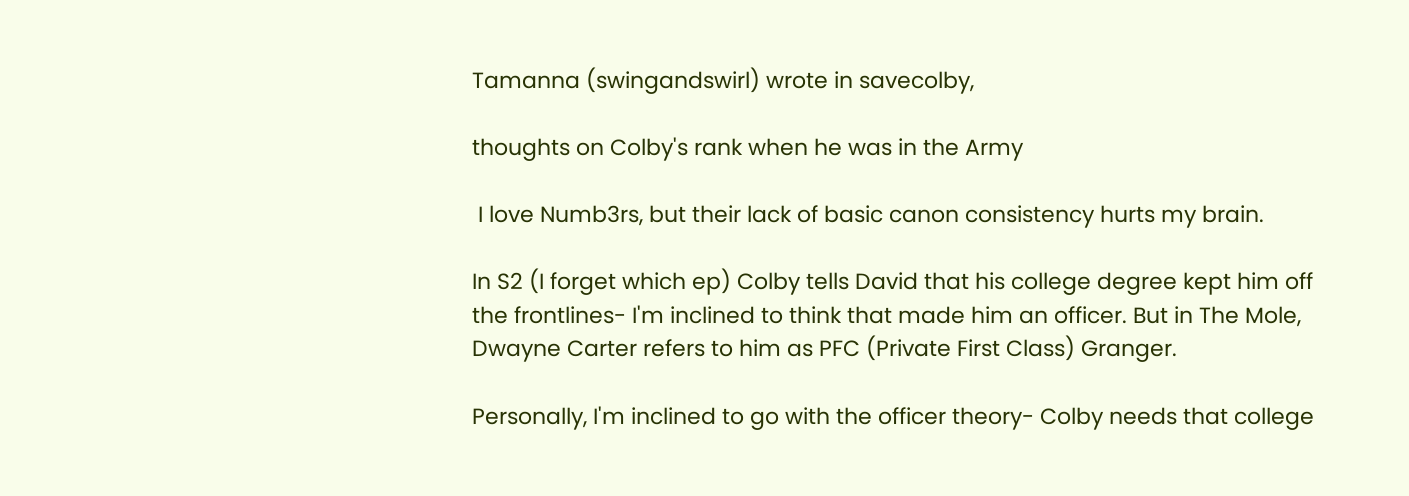Tamanna (swingandswirl) wrote in savecolby,

thoughts on Colby's rank when he was in the Army

 I love Numb3rs, but their lack of basic canon consistency hurts my brain.

In S2 (I forget which ep) Colby tells David that his college degree kept him off the frontlines- I'm inclined to think that made him an officer. But in The Mole, Dwayne Carter refers to him as PFC (Private First Class) Granger.

Personally, I'm inclined to go with the officer theory- Colby needs that college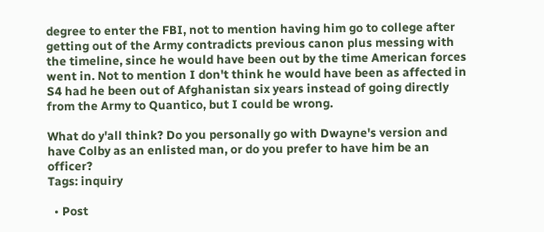degree to enter the FBI, not to mention having him go to college after getting out of the Army contradicts previous canon plus messing with the timeline, since he would have been out by the time American forces went in. Not to mention I don't think he would have been as affected in S4 had he been out of Afghanistan six years instead of going directly from the Army to Quantico, but I could be wrong.

What do y'all think? Do you personally go with Dwayne's version and have Colby as an enlisted man, or do you prefer to have him be an officer?
Tags: inquiry

  • Post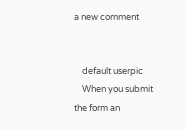a new comment


    default userpic
    When you submit the form an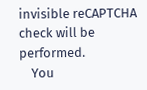invisible reCAPTCHA check will be performed.
    You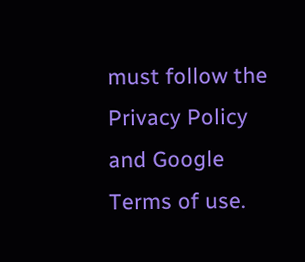must follow the Privacy Policy and Google Terms of use.